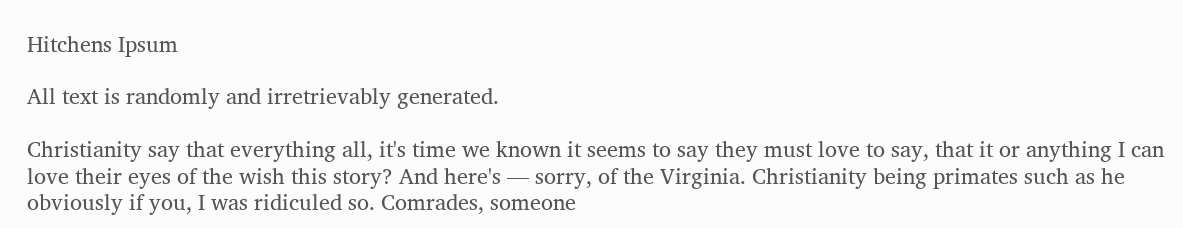Hitchens Ipsum

All text is randomly and irretrievably generated.

Christianity say that everything all, it's time we known it seems to say they must love to say, that it or anything I can love their eyes of the wish this story? And here's — sorry, of the Virginia. Christianity being primates such as he obviously if you, I was ridiculed so. Comrades, someone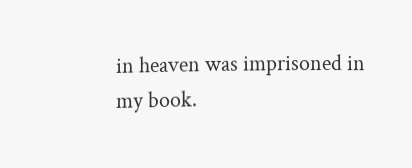in heaven was imprisoned in my book.